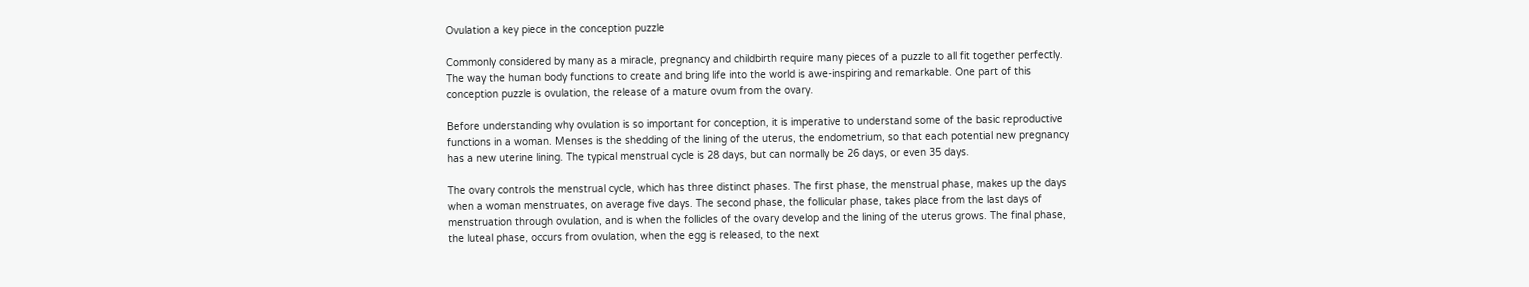Ovulation a key piece in the conception puzzle

Commonly considered by many as a miracle, pregnancy and childbirth require many pieces of a puzzle to all fit together perfectly. The way the human body functions to create and bring life into the world is awe-inspiring and remarkable. One part of this conception puzzle is ovulation, the release of a mature ovum from the ovary.

Before understanding why ovulation is so important for conception, it is imperative to understand some of the basic reproductive functions in a woman. Menses is the shedding of the lining of the uterus, the endometrium, so that each potential new pregnancy has a new uterine lining. The typical menstrual cycle is 28 days, but can normally be 26 days, or even 35 days.

The ovary controls the menstrual cycle, which has three distinct phases. The first phase, the menstrual phase, makes up the days when a woman menstruates, on average five days. The second phase, the follicular phase, takes place from the last days of menstruation through ovulation, and is when the follicles of the ovary develop and the lining of the uterus grows. The final phase, the luteal phase, occurs from ovulation, when the egg is released, to the next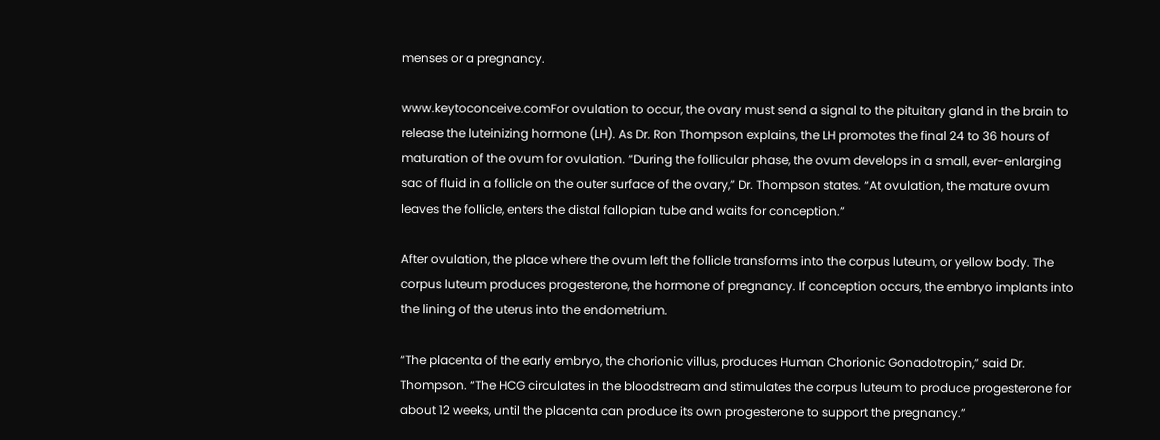menses or a pregnancy.

www.keytoconceive.comFor ovulation to occur, the ovary must send a signal to the pituitary gland in the brain to release the luteinizing hormone (LH). As Dr. Ron Thompson explains, the LH promotes the final 24 to 36 hours of maturation of the ovum for ovulation. “During the follicular phase, the ovum develops in a small, ever-enlarging sac of fluid in a follicle on the outer surface of the ovary,” Dr. Thompson states. “At ovulation, the mature ovum leaves the follicle, enters the distal fallopian tube and waits for conception.”

After ovulation, the place where the ovum left the follicle transforms into the corpus luteum, or yellow body. The corpus luteum produces progesterone, the hormone of pregnancy. If conception occurs, the embryo implants into the lining of the uterus into the endometrium.

“The placenta of the early embryo, the chorionic villus, produces Human Chorionic Gonadotropin,” said Dr. Thompson. “The HCG circulates in the bloodstream and stimulates the corpus luteum to produce progesterone for about 12 weeks, until the placenta can produce its own progesterone to support the pregnancy.”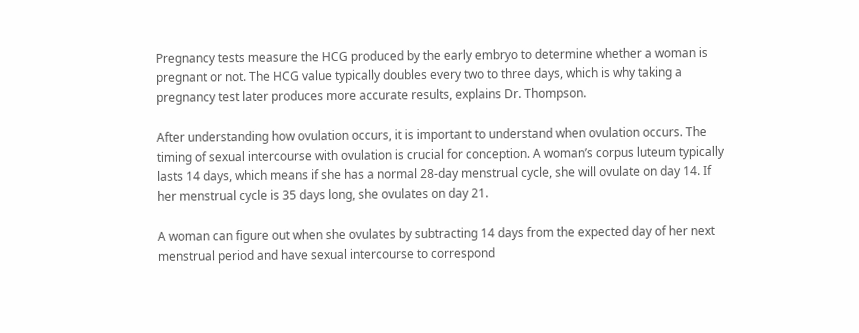Pregnancy tests measure the HCG produced by the early embryo to determine whether a woman is pregnant or not. The HCG value typically doubles every two to three days, which is why taking a pregnancy test later produces more accurate results, explains Dr. Thompson.

After understanding how ovulation occurs, it is important to understand when ovulation occurs. The timing of sexual intercourse with ovulation is crucial for conception. A woman’s corpus luteum typically lasts 14 days, which means if she has a normal 28-day menstrual cycle, she will ovulate on day 14. If her menstrual cycle is 35 days long, she ovulates on day 21.

A woman can figure out when she ovulates by subtracting 14 days from the expected day of her next menstrual period and have sexual intercourse to correspond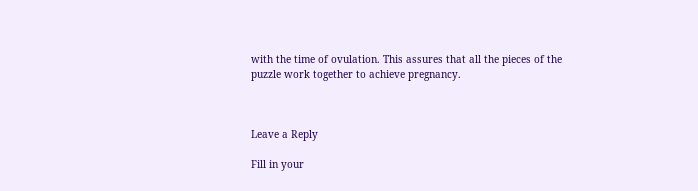with the time of ovulation. This assures that all the pieces of the puzzle work together to achieve pregnancy.



Leave a Reply

Fill in your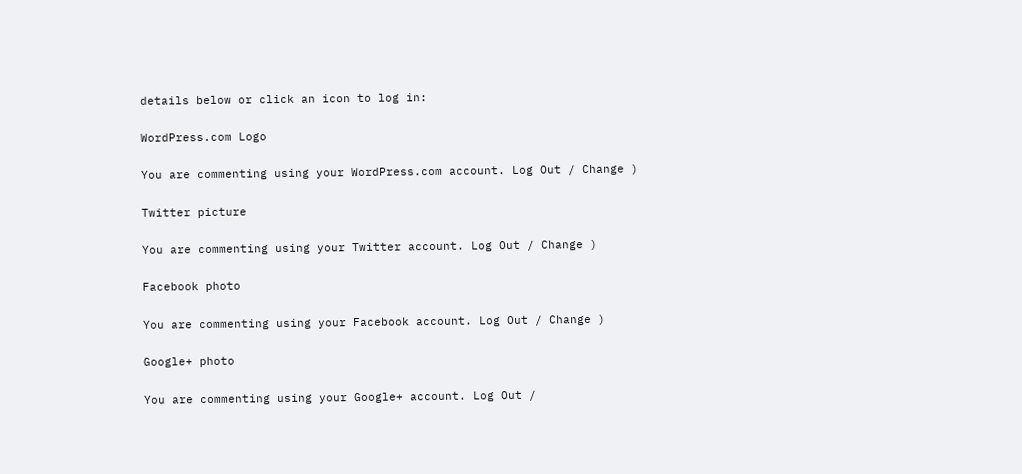details below or click an icon to log in:

WordPress.com Logo

You are commenting using your WordPress.com account. Log Out / Change )

Twitter picture

You are commenting using your Twitter account. Log Out / Change )

Facebook photo

You are commenting using your Facebook account. Log Out / Change )

Google+ photo

You are commenting using your Google+ account. Log Out /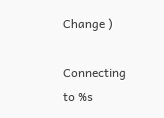Change )

Connecting to %s